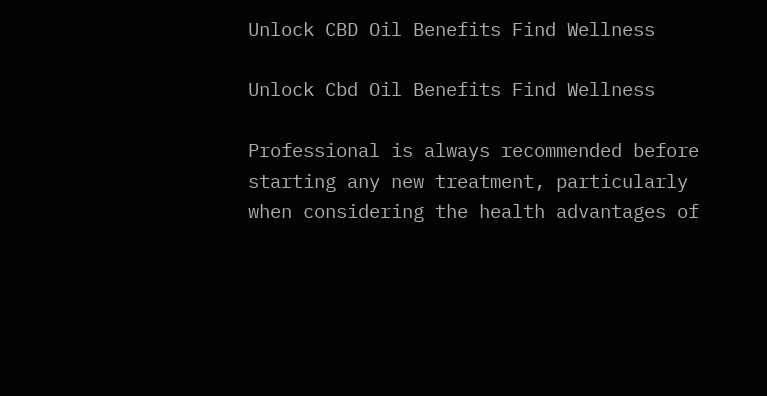Unlock CBD Oil Benefits Find Wellness

Unlock Cbd Oil Benefits Find Wellness

Professional is always recommended before starting any new treatment, particularly when considering the health advantages of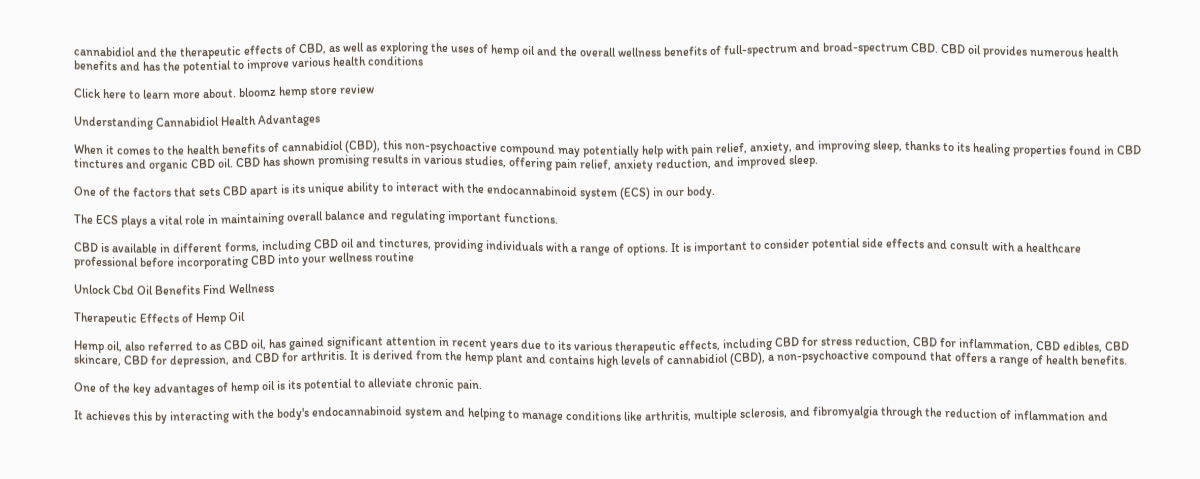cannabidiol and the therapeutic effects of CBD, as well as exploring the uses of hemp oil and the overall wellness benefits of full-spectrum and broad-spectrum CBD. CBD oil provides numerous health benefits and has the potential to improve various health conditions

Click here to learn more about. bloomz hemp store review

Understanding Cannabidiol Health Advantages

When it comes to the health benefits of cannabidiol (CBD), this non-psychoactive compound may potentially help with pain relief, anxiety, and improving sleep, thanks to its healing properties found in CBD tinctures and organic CBD oil. CBD has shown promising results in various studies, offering pain relief, anxiety reduction, and improved sleep.

One of the factors that sets CBD apart is its unique ability to interact with the endocannabinoid system (ECS) in our body.

The ECS plays a vital role in maintaining overall balance and regulating important functions.

CBD is available in different forms, including CBD oil and tinctures, providing individuals with a range of options. It is important to consider potential side effects and consult with a healthcare professional before incorporating CBD into your wellness routine

Unlock Cbd Oil Benefits Find Wellness

Therapeutic Effects of Hemp Oil

Hemp oil, also referred to as CBD oil, has gained significant attention in recent years due to its various therapeutic effects, including CBD for stress reduction, CBD for inflammation, CBD edibles, CBD skincare, CBD for depression, and CBD for arthritis. It is derived from the hemp plant and contains high levels of cannabidiol (CBD), a non-psychoactive compound that offers a range of health benefits.

One of the key advantages of hemp oil is its potential to alleviate chronic pain.

It achieves this by interacting with the body's endocannabinoid system and helping to manage conditions like arthritis, multiple sclerosis, and fibromyalgia through the reduction of inflammation and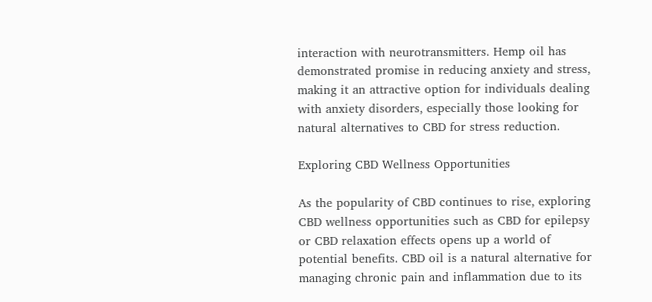interaction with neurotransmitters. Hemp oil has demonstrated promise in reducing anxiety and stress, making it an attractive option for individuals dealing with anxiety disorders, especially those looking for natural alternatives to CBD for stress reduction.

Exploring CBD Wellness Opportunities

As the popularity of CBD continues to rise, exploring CBD wellness opportunities such as CBD for epilepsy or CBD relaxation effects opens up a world of potential benefits. CBD oil is a natural alternative for managing chronic pain and inflammation due to its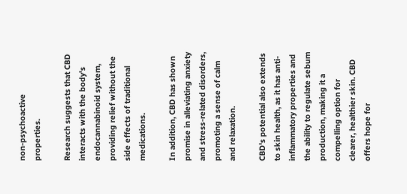non-psychoactive properties.

Research suggests that CBD interacts with the body's endocannabinoid system, providing relief without the side effects of traditional medications.

In addition, CBD has shown promise in alleviating anxiety and stress-related disorders, promoting a sense of calm and relaxation.

CBD's potential also extends to skin health, as it has anti-inflammatory properties and the ability to regulate sebum production, making it a compelling option for clearer, healthier skin. CBD offers hope for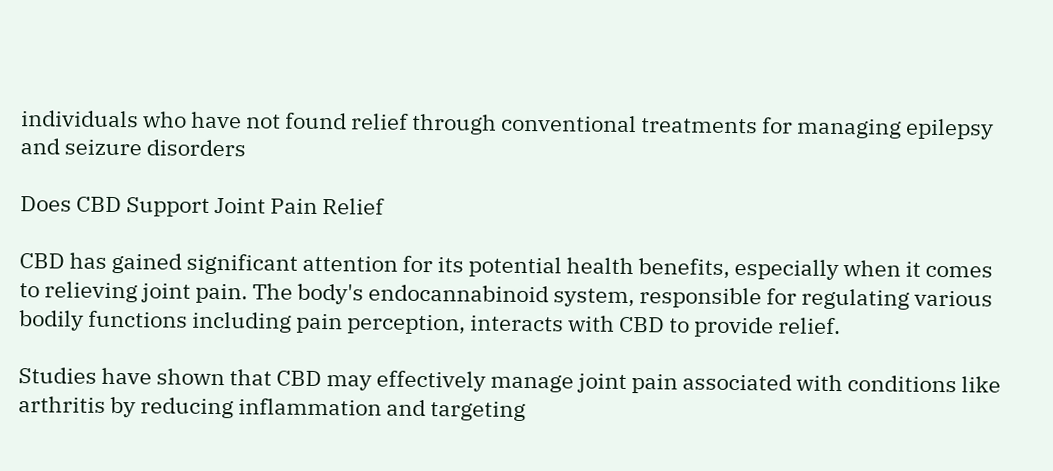individuals who have not found relief through conventional treatments for managing epilepsy and seizure disorders

Does CBD Support Joint Pain Relief

CBD has gained significant attention for its potential health benefits, especially when it comes to relieving joint pain. The body's endocannabinoid system, responsible for regulating various bodily functions including pain perception, interacts with CBD to provide relief.

Studies have shown that CBD may effectively manage joint pain associated with conditions like arthritis by reducing inflammation and targeting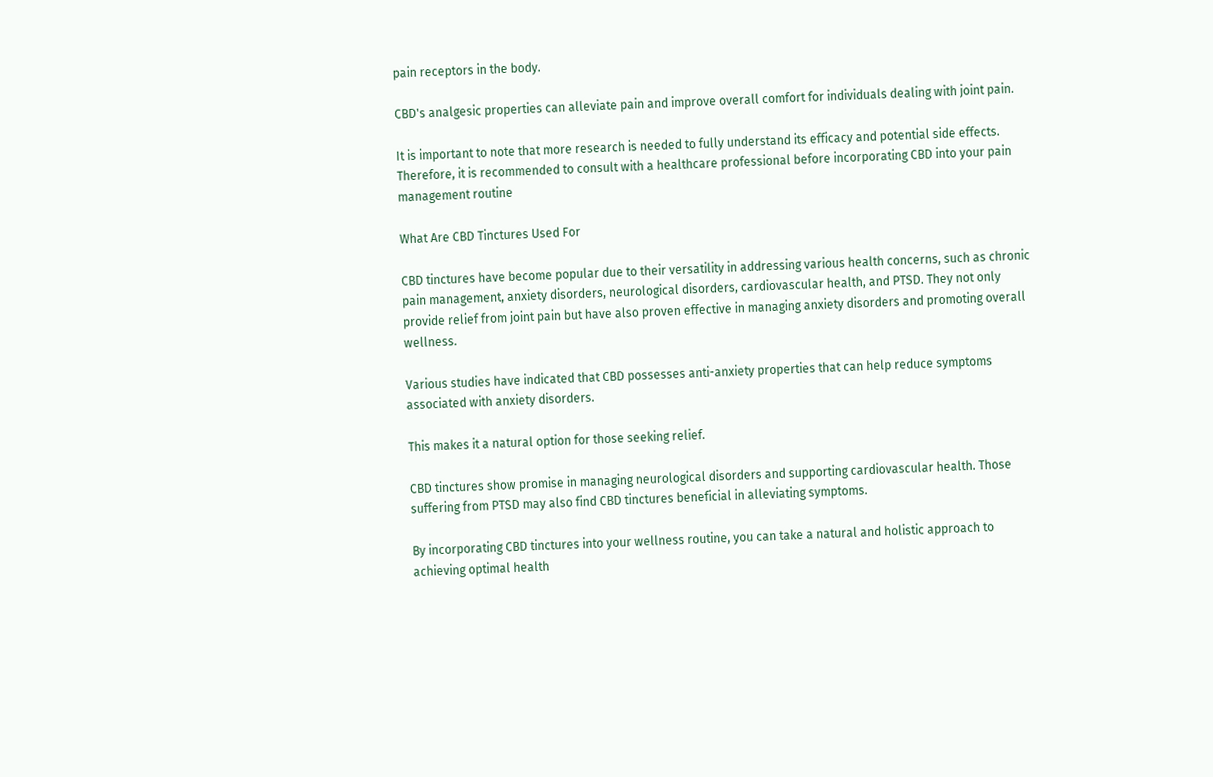pain receptors in the body.

CBD's analgesic properties can alleviate pain and improve overall comfort for individuals dealing with joint pain.

It is important to note that more research is needed to fully understand its efficacy and potential side effects. Therefore, it is recommended to consult with a healthcare professional before incorporating CBD into your pain management routine

What Are CBD Tinctures Used For

CBD tinctures have become popular due to their versatility in addressing various health concerns, such as chronic pain management, anxiety disorders, neurological disorders, cardiovascular health, and PTSD. They not only provide relief from joint pain but have also proven effective in managing anxiety disorders and promoting overall wellness.

Various studies have indicated that CBD possesses anti-anxiety properties that can help reduce symptoms associated with anxiety disorders.

This makes it a natural option for those seeking relief.

CBD tinctures show promise in managing neurological disorders and supporting cardiovascular health. Those suffering from PTSD may also find CBD tinctures beneficial in alleviating symptoms.

By incorporating CBD tinctures into your wellness routine, you can take a natural and holistic approach to achieving optimal health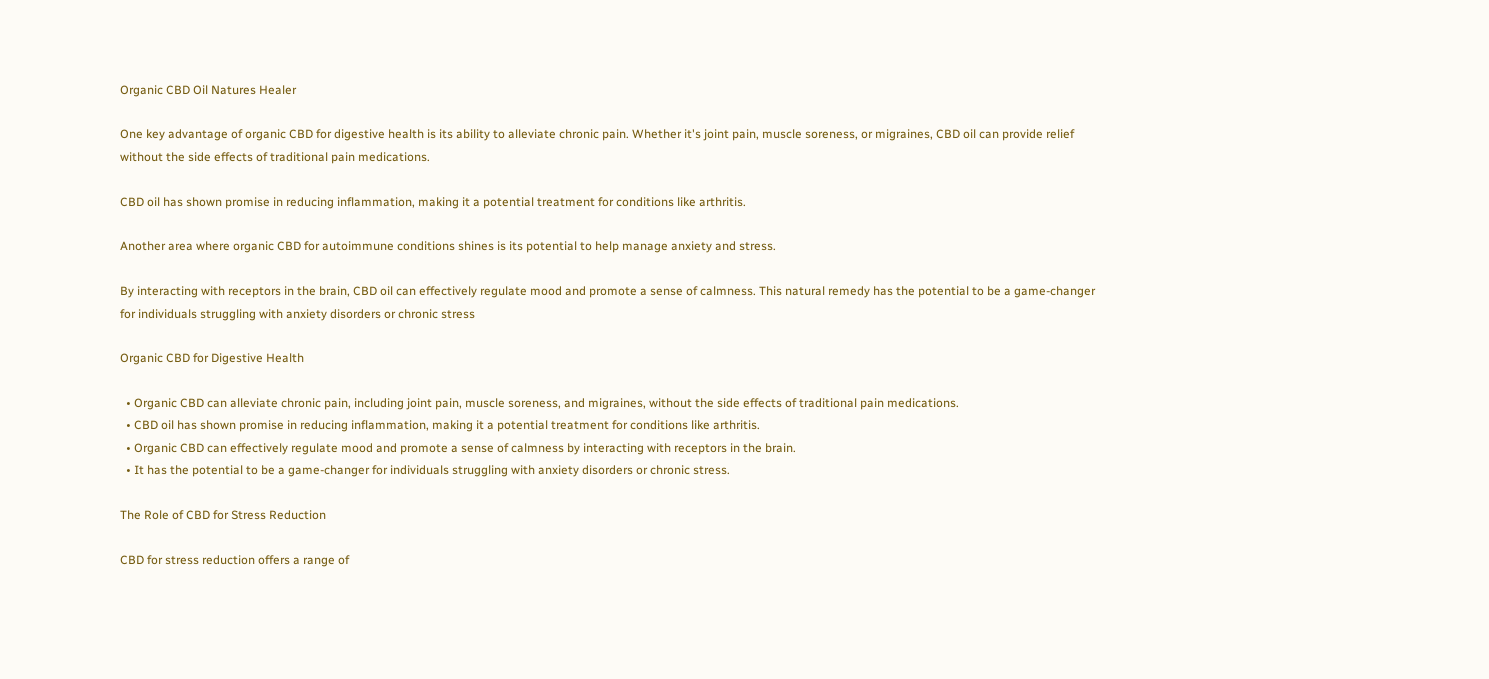Organic CBD Oil Natures Healer

One key advantage of organic CBD for digestive health is its ability to alleviate chronic pain. Whether it's joint pain, muscle soreness, or migraines, CBD oil can provide relief without the side effects of traditional pain medications.

CBD oil has shown promise in reducing inflammation, making it a potential treatment for conditions like arthritis.

Another area where organic CBD for autoimmune conditions shines is its potential to help manage anxiety and stress.

By interacting with receptors in the brain, CBD oil can effectively regulate mood and promote a sense of calmness. This natural remedy has the potential to be a game-changer for individuals struggling with anxiety disorders or chronic stress

Organic CBD for Digestive Health

  • Organic CBD can alleviate chronic pain, including joint pain, muscle soreness, and migraines, without the side effects of traditional pain medications.
  • CBD oil has shown promise in reducing inflammation, making it a potential treatment for conditions like arthritis.
  • Organic CBD can effectively regulate mood and promote a sense of calmness by interacting with receptors in the brain.
  • It has the potential to be a game-changer for individuals struggling with anxiety disorders or chronic stress.

The Role of CBD for Stress Reduction

CBD for stress reduction offers a range of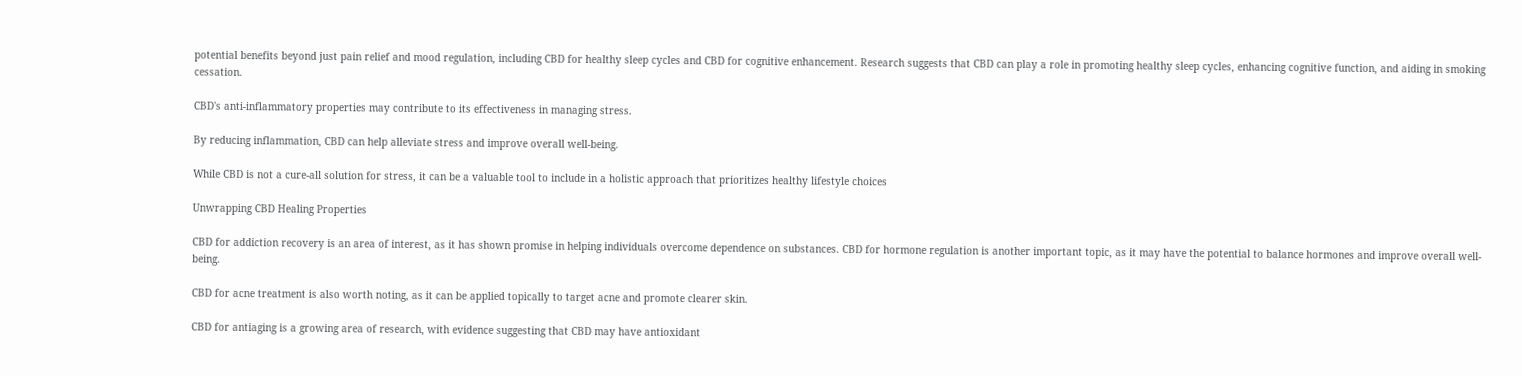potential benefits beyond just pain relief and mood regulation, including CBD for healthy sleep cycles and CBD for cognitive enhancement. Research suggests that CBD can play a role in promoting healthy sleep cycles, enhancing cognitive function, and aiding in smoking cessation.

CBD's anti-inflammatory properties may contribute to its effectiveness in managing stress.

By reducing inflammation, CBD can help alleviate stress and improve overall well-being.

While CBD is not a cure-all solution for stress, it can be a valuable tool to include in a holistic approach that prioritizes healthy lifestyle choices

Unwrapping CBD Healing Properties

CBD for addiction recovery is an area of interest, as it has shown promise in helping individuals overcome dependence on substances. CBD for hormone regulation is another important topic, as it may have the potential to balance hormones and improve overall well-being.

CBD for acne treatment is also worth noting, as it can be applied topically to target acne and promote clearer skin.

CBD for antiaging is a growing area of research, with evidence suggesting that CBD may have antioxidant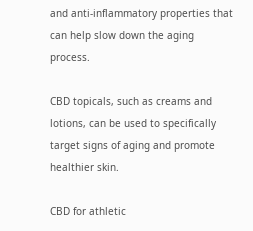and anti-inflammatory properties that can help slow down the aging process.

CBD topicals, such as creams and lotions, can be used to specifically target signs of aging and promote healthier skin.

CBD for athletic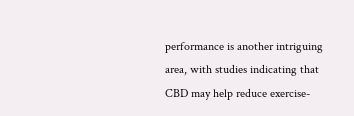performance is another intriguing area, with studies indicating that CBD may help reduce exercise-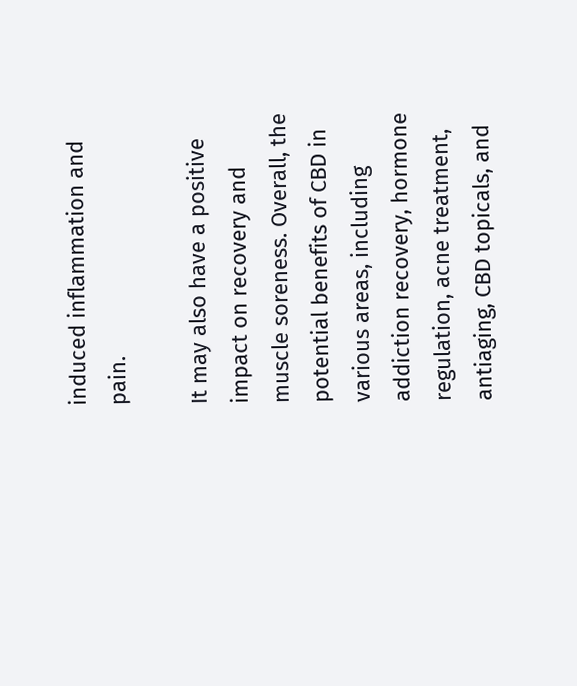induced inflammation and pain.

It may also have a positive impact on recovery and muscle soreness. Overall, the potential benefits of CBD in various areas, including addiction recovery, hormone regulation, acne treatment, antiaging, CBD topicals, and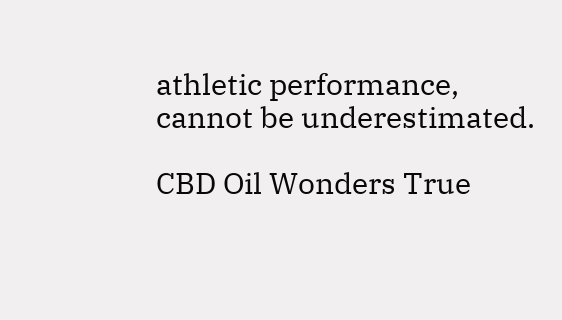athletic performance, cannot be underestimated.

CBD Oil Wonders True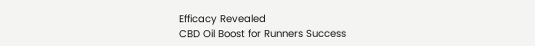Efficacy Revealed
CBD Oil Boost for Runners Success